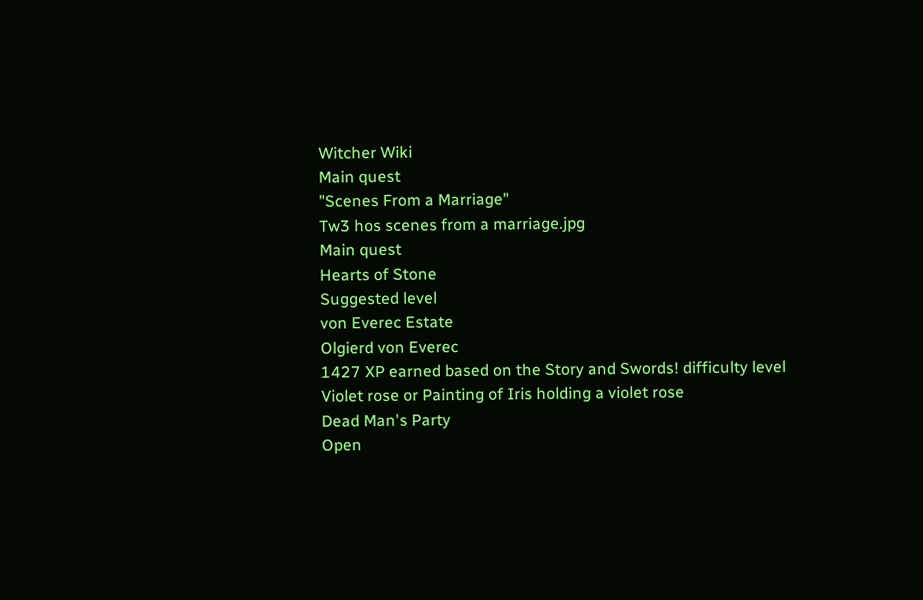Witcher Wiki
Main quest
"Scenes From a Marriage"
Tw3 hos scenes from a marriage.jpg
Main quest
Hearts of Stone
Suggested level
von Everec Estate
Olgierd von Everec
1427 XP earned based on the Story and Swords! difficulty level
Violet rose or Painting of Iris holding a violet rose
Dead Man's Party
Open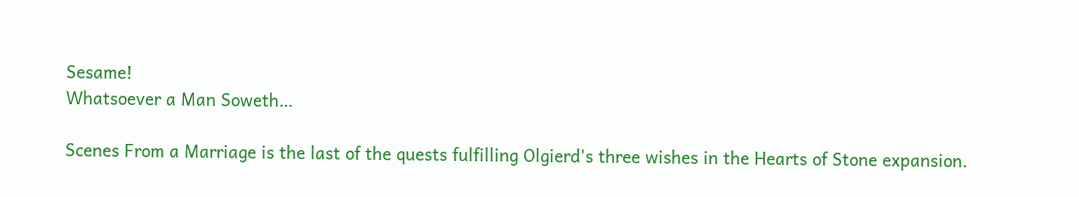Sesame!
Whatsoever a Man Soweth…

Scenes From a Marriage is the last of the quests fulfilling Olgierd's three wishes in the Hearts of Stone expansion.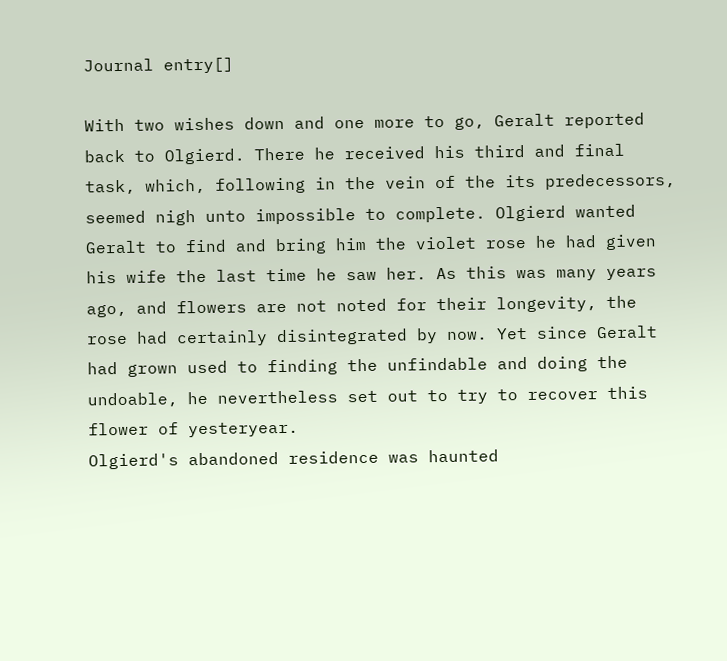Journal entry[]

With two wishes down and one more to go, Geralt reported back to Olgierd. There he received his third and final task, which, following in the vein of the its predecessors, seemed nigh unto impossible to complete. Olgierd wanted Geralt to find and bring him the violet rose he had given his wife the last time he saw her. As this was many years ago, and flowers are not noted for their longevity, the rose had certainly disintegrated by now. Yet since Geralt had grown used to finding the unfindable and doing the undoable, he nevertheless set out to try to recover this flower of yesteryear.
Olgierd's abandoned residence was haunted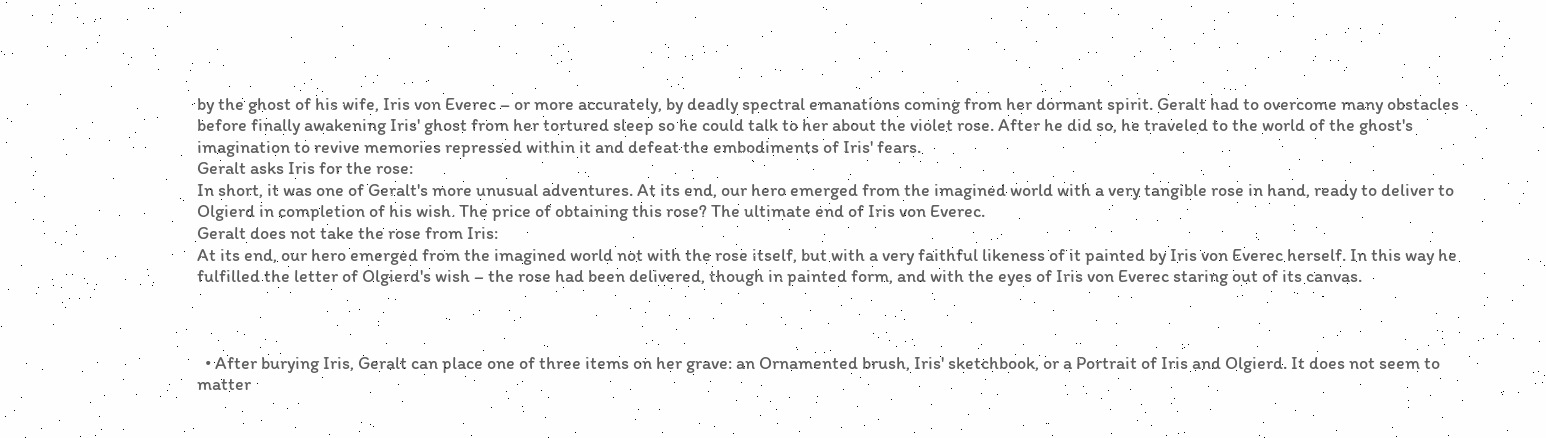by the ghost of his wife, Iris von Everec – or more accurately, by deadly spectral emanations coming from her dormant spirit. Geralt had to overcome many obstacles before finally awakening Iris' ghost from her tortured sleep so he could talk to her about the violet rose. After he did so, he traveled to the world of the ghost's imagination to revive memories repressed within it and defeat the embodiments of Iris' fears.
Geralt asks Iris for the rose:
In short, it was one of Geralt's more unusual adventures. At its end, our hero emerged from the imagined world with a very tangible rose in hand, ready to deliver to Olgierd in completion of his wish. The price of obtaining this rose? The ultimate end of Iris von Everec.
Geralt does not take the rose from Iris:
At its end, our hero emerged from the imagined world not with the rose itself, but with a very faithful likeness of it painted by Iris von Everec herself. In this way he fulfilled the letter of Olgierd's wish – the rose had been delivered, though in painted form, and with the eyes of Iris von Everec staring out of its canvas.



  • After burying Iris, Geralt can place one of three items on her grave: an Ornamented brush, Iris' sketchbook, or a Portrait of Iris and Olgierd. It does not seem to matter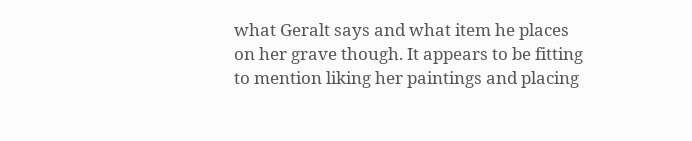what Geralt says and what item he places on her grave though. It appears to be fitting to mention liking her paintings and placing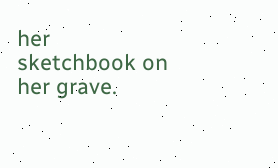her sketchbook on her grave.